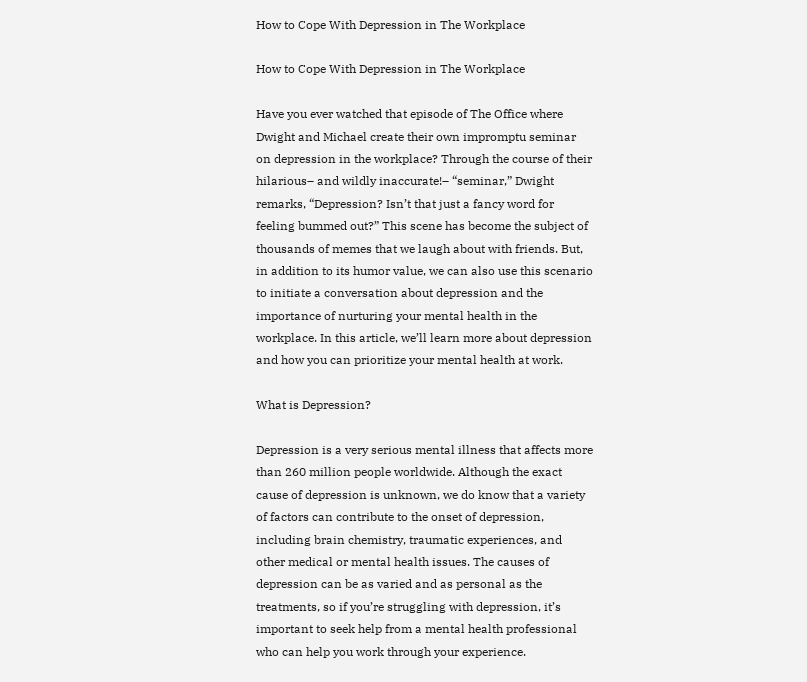How to Cope With Depression in The Workplace

How to Cope With Depression in The Workplace

Have you ever watched that episode of The Office where Dwight and Michael create their own impromptu seminar on depression in the workplace? Through the course of their hilarious– and wildly inaccurate!– “seminar,” Dwight remarks, “Depression? Isn’t that just a fancy word for feeling bummed out?” This scene has become the subject of thousands of memes that we laugh about with friends. But, in addition to its humor value, we can also use this scenario to initiate a conversation about depression and the importance of nurturing your mental health in the workplace. In this article, we’ll learn more about depression and how you can prioritize your mental health at work.

What is Depression?

Depression is a very serious mental illness that affects more than 260 million people worldwide. Although the exact cause of depression is unknown, we do know that a variety of factors can contribute to the onset of depression, including brain chemistry, traumatic experiences, and other medical or mental health issues. The causes of depression can be as varied and as personal as the treatments, so if you’re struggling with depression, it’s important to seek help from a mental health professional who can help you work through your experience.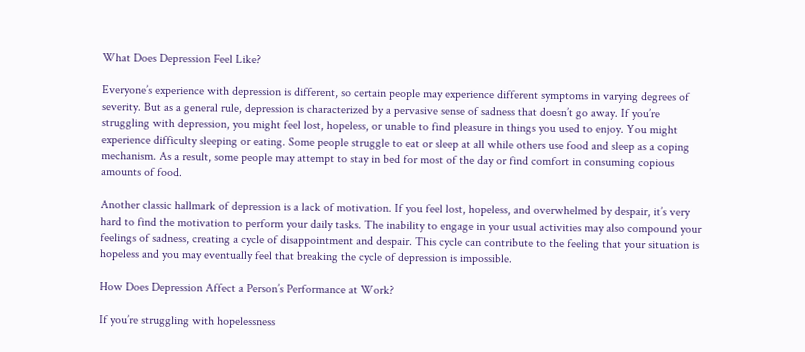What Does Depression Feel Like?

Everyone’s experience with depression is different, so certain people may experience different symptoms in varying degrees of severity. But as a general rule, depression is characterized by a pervasive sense of sadness that doesn’t go away. If you’re struggling with depression, you might feel lost, hopeless, or unable to find pleasure in things you used to enjoy. You might experience difficulty sleeping or eating. Some people struggle to eat or sleep at all while others use food and sleep as a coping mechanism. As a result, some people may attempt to stay in bed for most of the day or find comfort in consuming copious amounts of food.

Another classic hallmark of depression is a lack of motivation. If you feel lost, hopeless, and overwhelmed by despair, it’s very hard to find the motivation to perform your daily tasks. The inability to engage in your usual activities may also compound your feelings of sadness, creating a cycle of disappointment and despair. This cycle can contribute to the feeling that your situation is hopeless and you may eventually feel that breaking the cycle of depression is impossible.

How Does Depression Affect a Person’s Performance at Work?

If you’re struggling with hopelessness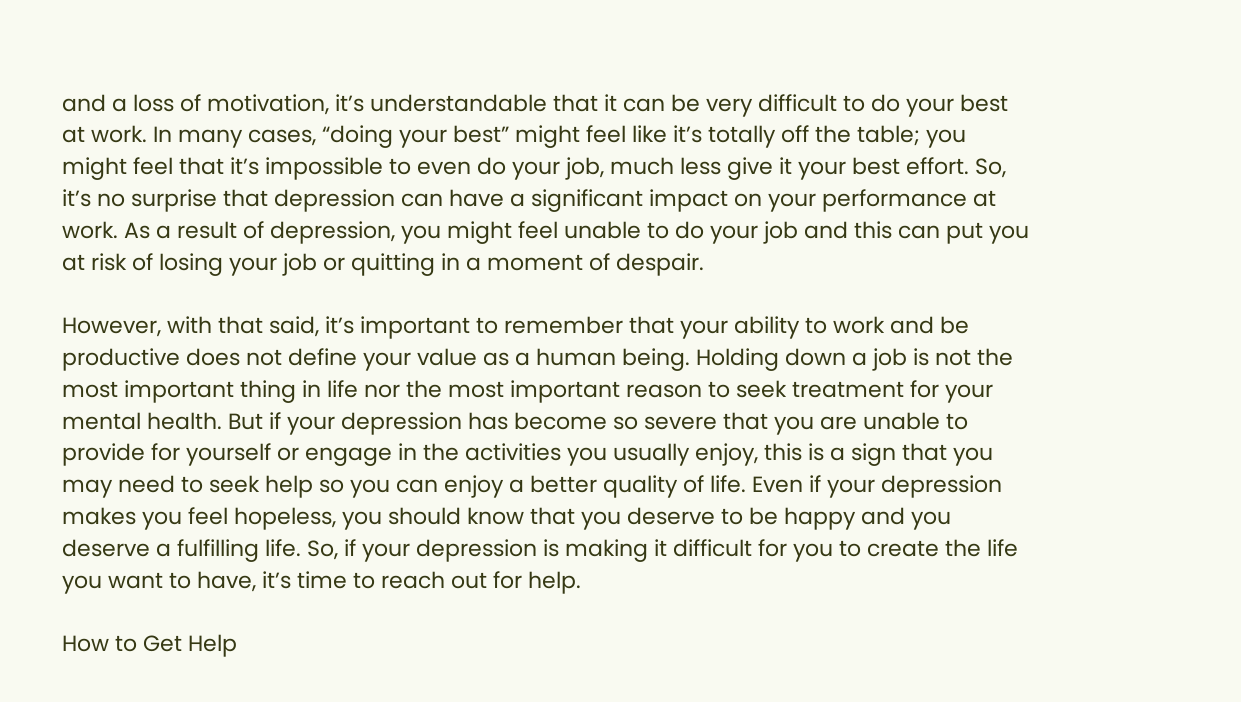and a loss of motivation, it’s understandable that it can be very difficult to do your best at work. In many cases, “doing your best” might feel like it’s totally off the table; you might feel that it’s impossible to even do your job, much less give it your best effort. So, it’s no surprise that depression can have a significant impact on your performance at work. As a result of depression, you might feel unable to do your job and this can put you at risk of losing your job or quitting in a moment of despair.

However, with that said, it’s important to remember that your ability to work and be productive does not define your value as a human being. Holding down a job is not the most important thing in life nor the most important reason to seek treatment for your mental health. But if your depression has become so severe that you are unable to provide for yourself or engage in the activities you usually enjoy, this is a sign that you may need to seek help so you can enjoy a better quality of life. Even if your depression makes you feel hopeless, you should know that you deserve to be happy and you deserve a fulfilling life. So, if your depression is making it difficult for you to create the life you want to have, it’s time to reach out for help.

How to Get Help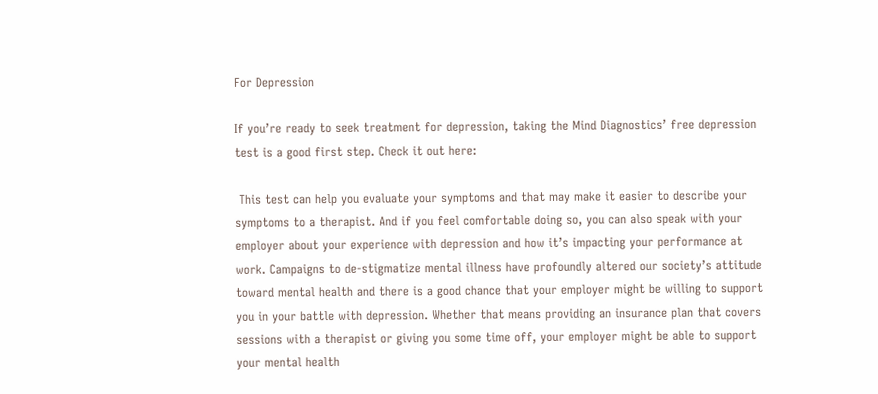For Depression

If you’re ready to seek treatment for depression, taking the Mind Diagnostics’ free depression test is a good first step. Check it out here:

 This test can help you evaluate your symptoms and that may make it easier to describe your symptoms to a therapist. And if you feel comfortable doing so, you can also speak with your employer about your experience with depression and how it’s impacting your performance at work. Campaigns to de-stigmatize mental illness have profoundly altered our society’s attitude toward mental health and there is a good chance that your employer might be willing to support you in your battle with depression. Whether that means providing an insurance plan that covers sessions with a therapist or giving you some time off, your employer might be able to support your mental health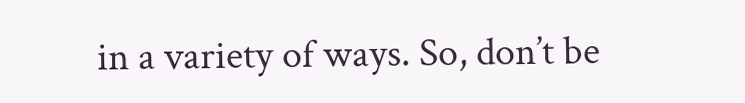in a variety of ways. So, don’t be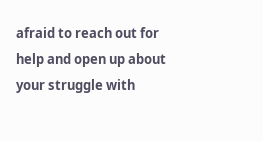afraid to reach out for help and open up about your struggle with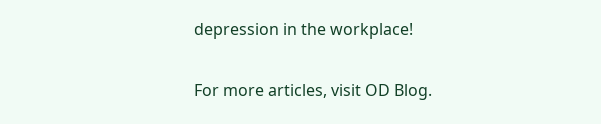depression in the workplace!

For more articles, visit OD Blog.